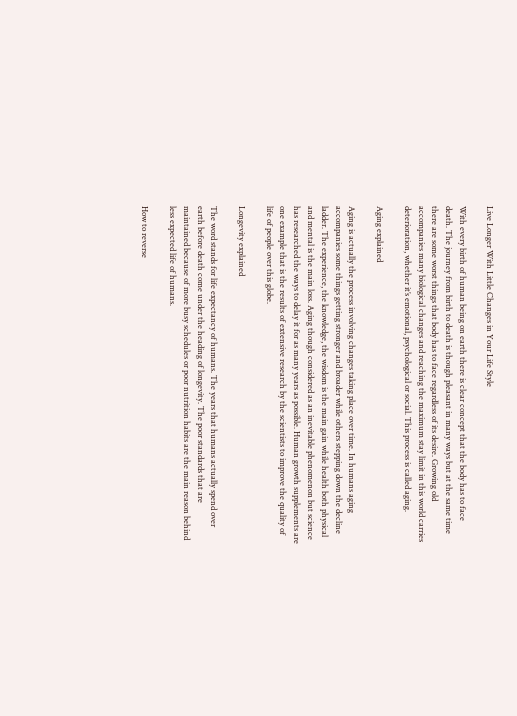Live Longer With Little Changes in Your Life Style

With every birth of human being on earth there is clear concept that the body has to face death. The journey from birth to death is though pleasant in many ways but at the same time there are some worst things that body has to face regardless of its desire. Growing old accompanies many biological changes and reaching the maximum stay limit in this world carries deterioration, whether it’s emotional, psychological or social. This process is called aging.

Aging explained

Aging is actually the process involving changes taking place over time. In humans aging accompanies some things getting stronger and broader while others stepping down the decline ladder. The experience, the knowledge, the wisdom is the main gain while health both physical and mental is the main loss. Aging though considered as an inevitable phenomenon but science has researched the ways to delay it for as many years as possible. Human growth supplements are one example that is the results of extensive research by the scientists to improve the quality of life of people over this globe.

Longevity explained

The word stands for life expectancy of humans. The years that humans actually spend over earth before death come under the heading of longevity. The poor standards that are maintained because of more busy schedules or poor nutrition habits are the main reason behind less expected life of humans.

How to reverse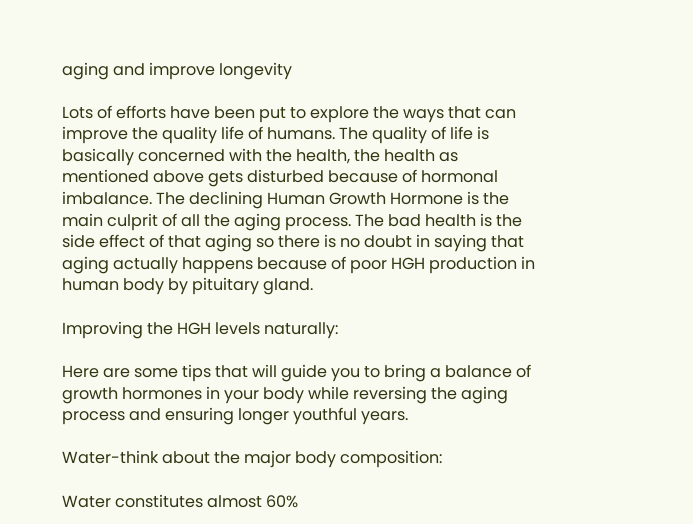aging and improve longevity

Lots of efforts have been put to explore the ways that can improve the quality life of humans. The quality of life is basically concerned with the health, the health as mentioned above gets disturbed because of hormonal imbalance. The declining Human Growth Hormone is the main culprit of all the aging process. The bad health is the side effect of that aging so there is no doubt in saying that aging actually happens because of poor HGH production in human body by pituitary gland.

Improving the HGH levels naturally:

Here are some tips that will guide you to bring a balance of growth hormones in your body while reversing the aging process and ensuring longer youthful years.

Water-think about the major body composition:

Water constitutes almost 60%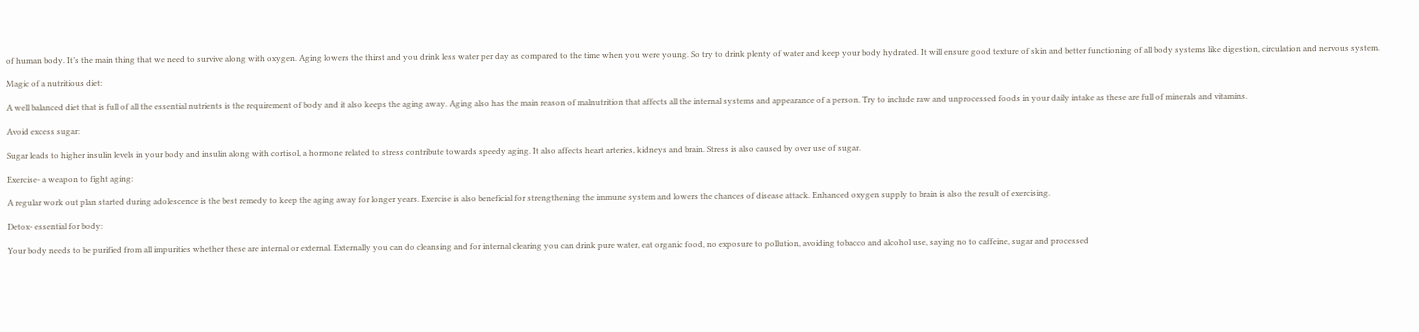of human body. It’s the main thing that we need to survive along with oxygen. Aging lowers the thirst and you drink less water per day as compared to the time when you were young. So try to drink plenty of water and keep your body hydrated. It will ensure good texture of skin and better functioning of all body systems like digestion, circulation and nervous system.

Magic of a nutritious diet:

A well balanced diet that is full of all the essential nutrients is the requirement of body and it also keeps the aging away. Aging also has the main reason of malnutrition that affects all the internal systems and appearance of a person. Try to include raw and unprocessed foods in your daily intake as these are full of minerals and vitamins.

Avoid excess sugar:

Sugar leads to higher insulin levels in your body and insulin along with cortisol, a hormone related to stress contribute towards speedy aging. It also affects heart arteries, kidneys and brain. Stress is also caused by over use of sugar.

Exercise- a weapon to fight aging:

A regular work out plan started during adolescence is the best remedy to keep the aging away for longer years. Exercise is also beneficial for strengthening the immune system and lowers the chances of disease attack. Enhanced oxygen supply to brain is also the result of exercising.

Detox- essential for body:

Your body needs to be purified from all impurities whether these are internal or external. Externally you can do cleansing and for internal clearing you can drink pure water, eat organic food, no exposure to pollution, avoiding tobacco and alcohol use, saying no to caffeine, sugar and processed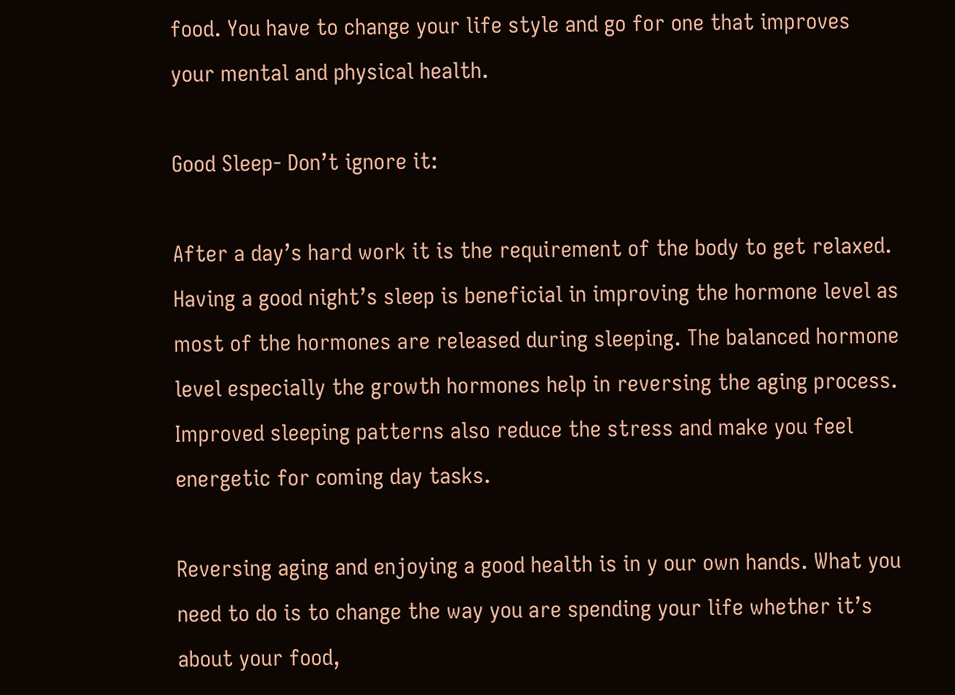food. You have to change your life style and go for one that improves your mental and physical health.

Good Sleep- Don’t ignore it:

After a day’s hard work it is the requirement of the body to get relaxed. Having a good night’s sleep is beneficial in improving the hormone level as most of the hormones are released during sleeping. The balanced hormone level especially the growth hormones help in reversing the aging process. Improved sleeping patterns also reduce the stress and make you feel energetic for coming day tasks.

Reversing aging and enjoying a good health is in y our own hands. What you need to do is to change the way you are spending your life whether it’s about your food,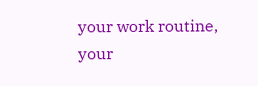your work routine, your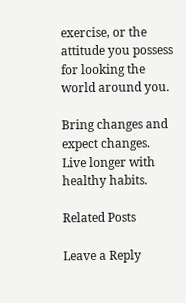exercise, or the attitude you possess for looking the world around you.

Bring changes and expect changes. Live longer with healthy habits.

Related Posts

Leave a Reply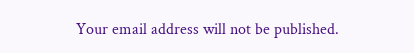Your email address will not be published.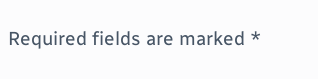Required fields are marked *